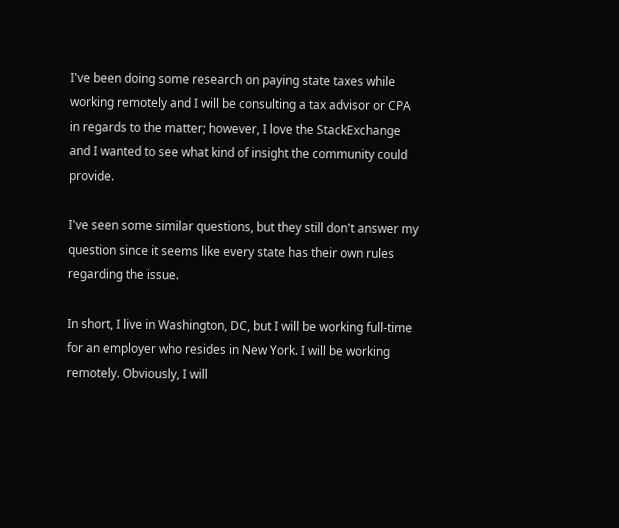I've been doing some research on paying state taxes while working remotely and I will be consulting a tax advisor or CPA in regards to the matter; however, I love the StackExchange and I wanted to see what kind of insight the community could provide.

I've seen some similar questions, but they still don't answer my question since it seems like every state has their own rules regarding the issue.

In short, I live in Washington, DC, but I will be working full-time for an employer who resides in New York. I will be working remotely. Obviously, I will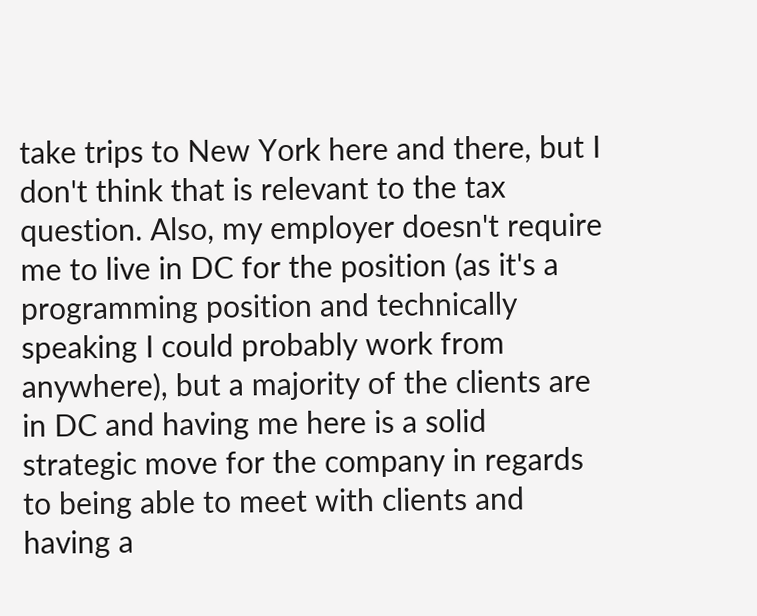take trips to New York here and there, but I don't think that is relevant to the tax question. Also, my employer doesn't require me to live in DC for the position (as it's a programming position and technically speaking I could probably work from anywhere), but a majority of the clients are in DC and having me here is a solid strategic move for the company in regards to being able to meet with clients and having a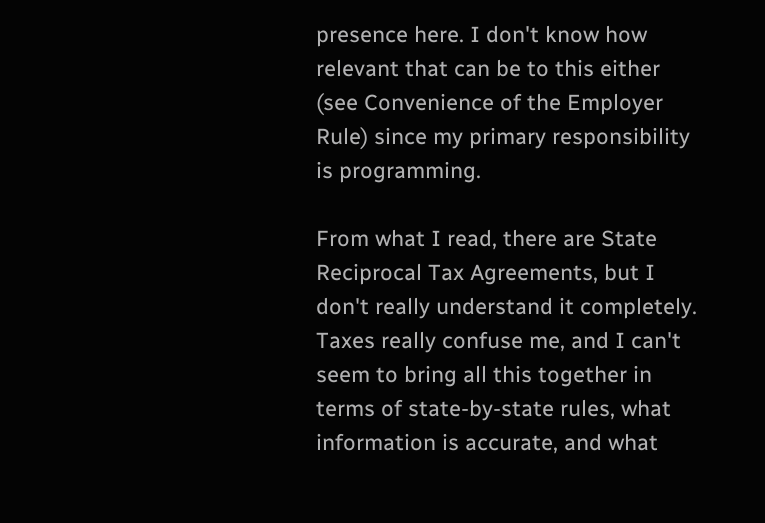presence here. I don't know how relevant that can be to this either (see Convenience of the Employer Rule) since my primary responsibility is programming.

From what I read, there are State Reciprocal Tax Agreements, but I don't really understand it completely. Taxes really confuse me, and I can't seem to bring all this together in terms of state-by-state rules, what information is accurate, and what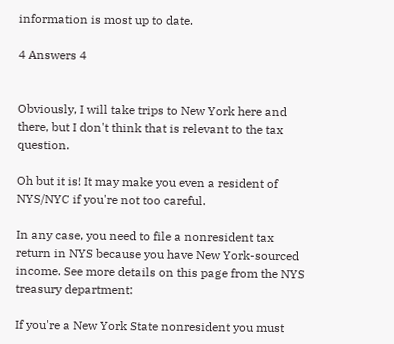information is most up to date.

4 Answers 4


Obviously, I will take trips to New York here and there, but I don't think that is relevant to the tax question.

Oh but it is! It may make you even a resident of NYS/NYC if you're not too careful.

In any case, you need to file a nonresident tax return in NYS because you have New York-sourced income. See more details on this page from the NYS treasury department:

If you're a New York State nonresident you must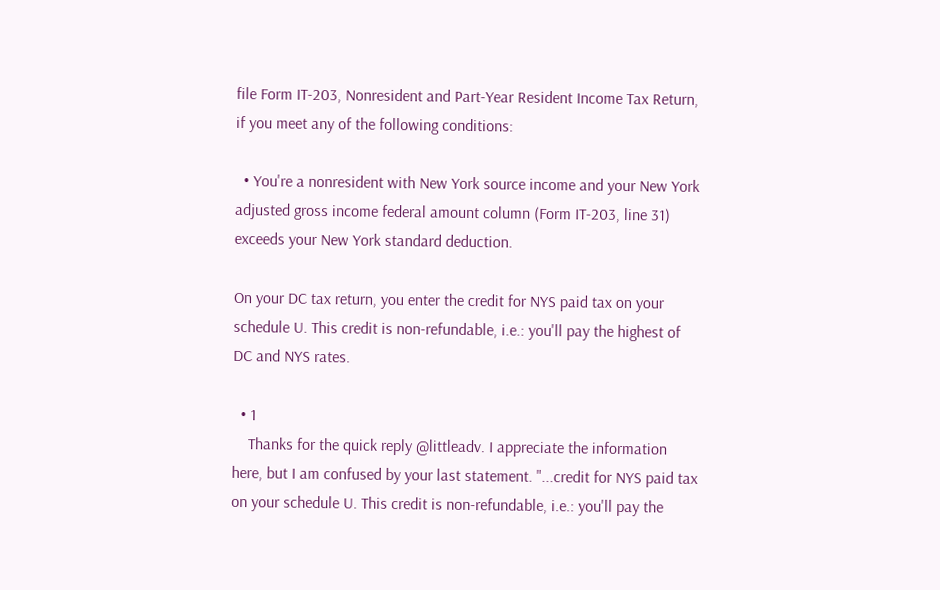file Form IT-203, Nonresident and Part-Year Resident Income Tax Return, if you meet any of the following conditions:

  • You're a nonresident with New York source income and your New York adjusted gross income federal amount column (Form IT-203, line 31) exceeds your New York standard deduction.

On your DC tax return, you enter the credit for NYS paid tax on your schedule U. This credit is non-refundable, i.e.: you'll pay the highest of DC and NYS rates.

  • 1
    Thanks for the quick reply @littleadv. I appreciate the information here, but I am confused by your last statement. "...credit for NYS paid tax on your schedule U. This credit is non-refundable, i.e.: you'll pay the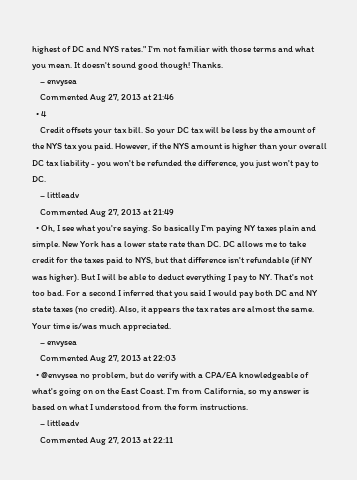highest of DC and NYS rates." I'm not familiar with those terms and what you mean. It doesn't sound good though! Thanks.
    – envysea
    Commented Aug 27, 2013 at 21:46
  • 4
    Credit offsets your tax bill. So your DC tax will be less by the amount of the NYS tax you paid. However, if the NYS amount is higher than your overall DC tax liability - you won't be refunded the difference, you just won't pay to DC.
    – littleadv
    Commented Aug 27, 2013 at 21:49
  • Oh, I see what you're saying. So basically I'm paying NY taxes plain and simple. New York has a lower state rate than DC. DC allows me to take credit for the taxes paid to NYS, but that difference isn't refundable (if NY was higher). But I will be able to deduct everything I pay to NY. That's not too bad. For a second I inferred that you said I would pay both DC and NY state taxes (no credit). Also, it appears the tax rates are almost the same. Your time is/was much appreciated.
    – envysea
    Commented Aug 27, 2013 at 22:03
  • @envysea no problem, but do verify with a CPA/EA knowledgeable of what's going on on the East Coast. I'm from California, so my answer is based on what I understood from the form instructions.
    – littleadv
    Commented Aug 27, 2013 at 22:11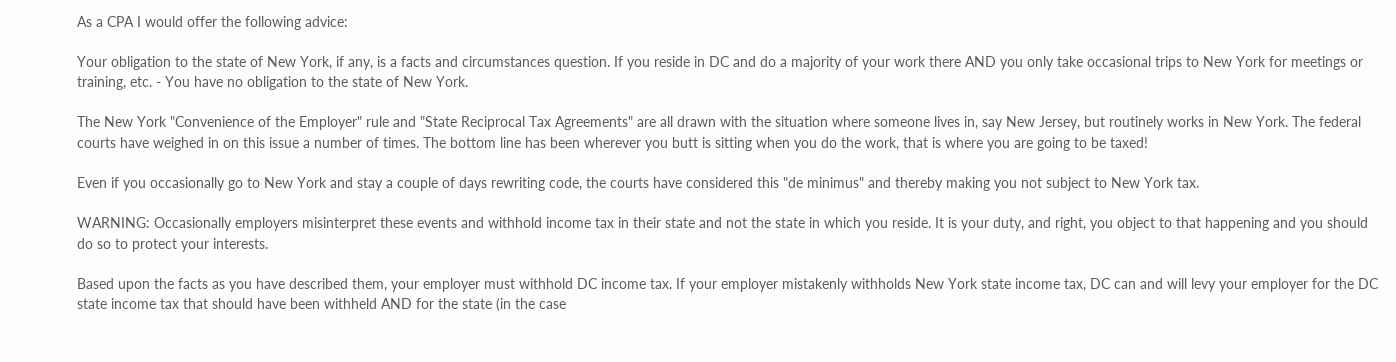As a CPA I would offer the following advice:

Your obligation to the state of New York, if any, is a facts and circumstances question. If you reside in DC and do a majority of your work there AND you only take occasional trips to New York for meetings or training, etc. - You have no obligation to the state of New York.

The New York "Convenience of the Employer" rule and "State Reciprocal Tax Agreements" are all drawn with the situation where someone lives in, say New Jersey, but routinely works in New York. The federal courts have weighed in on this issue a number of times. The bottom line has been wherever you butt is sitting when you do the work, that is where you are going to be taxed!

Even if you occasionally go to New York and stay a couple of days rewriting code, the courts have considered this "de minimus" and thereby making you not subject to New York tax.

WARNING: Occasionally employers misinterpret these events and withhold income tax in their state and not the state in which you reside. It is your duty, and right, you object to that happening and you should do so to protect your interests.

Based upon the facts as you have described them, your employer must withhold DC income tax. If your employer mistakenly withholds New York state income tax, DC can and will levy your employer for the DC state income tax that should have been withheld AND for the state (in the case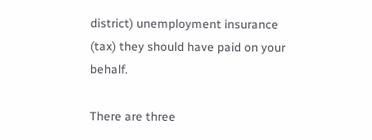district) unemployment insurance (tax) they should have paid on your behalf.

There are three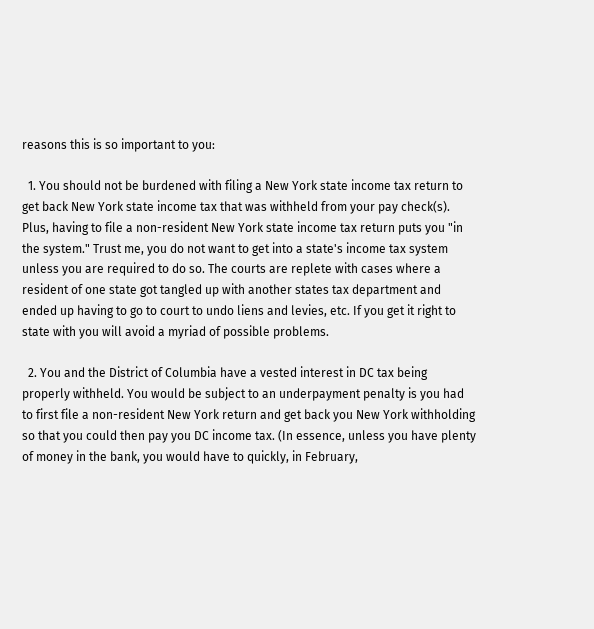reasons this is so important to you:

  1. You should not be burdened with filing a New York state income tax return to get back New York state income tax that was withheld from your pay check(s). Plus, having to file a non-resident New York state income tax return puts you "in the system." Trust me, you do not want to get into a state's income tax system unless you are required to do so. The courts are replete with cases where a resident of one state got tangled up with another states tax department and ended up having to go to court to undo liens and levies, etc. If you get it right to state with you will avoid a myriad of possible problems.

  2. You and the District of Columbia have a vested interest in DC tax being properly withheld. You would be subject to an underpayment penalty is you had to first file a non-resident New York return and get back you New York withholding so that you could then pay you DC income tax. (In essence, unless you have plenty of money in the bank, you would have to quickly, in February,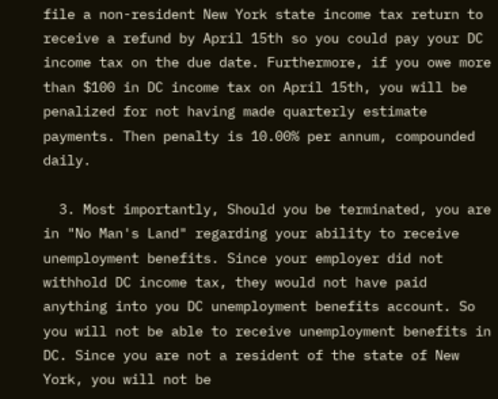file a non-resident New York state income tax return to receive a refund by April 15th so you could pay your DC income tax on the due date. Furthermore, if you owe more than $100 in DC income tax on April 15th, you will be penalized for not having made quarterly estimate payments. Then penalty is 10.00% per annum, compounded daily.

  3. Most importantly, Should you be terminated, you are in "No Man's Land" regarding your ability to receive unemployment benefits. Since your employer did not withhold DC income tax, they would not have paid anything into you DC unemployment benefits account. So you will not be able to receive unemployment benefits in DC. Since you are not a resident of the state of New York, you will not be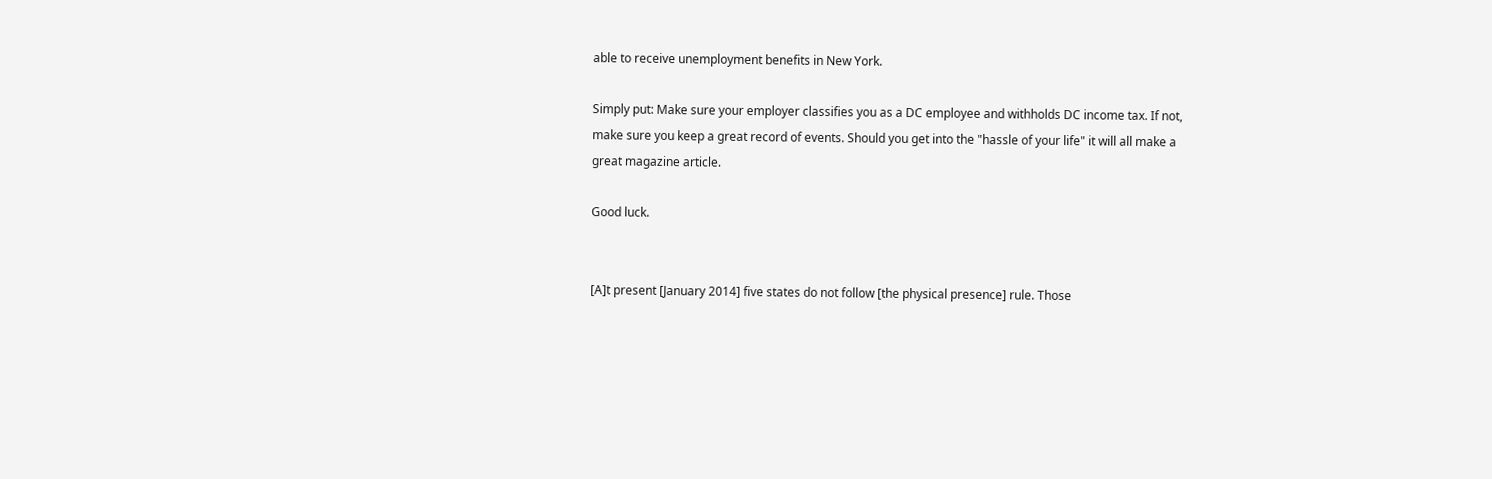able to receive unemployment benefits in New York.

Simply put: Make sure your employer classifies you as a DC employee and withholds DC income tax. If not, make sure you keep a great record of events. Should you get into the "hassle of your life" it will all make a great magazine article.

Good luck.


[A]t present [January 2014] five states do not follow [the physical presence] rule. Those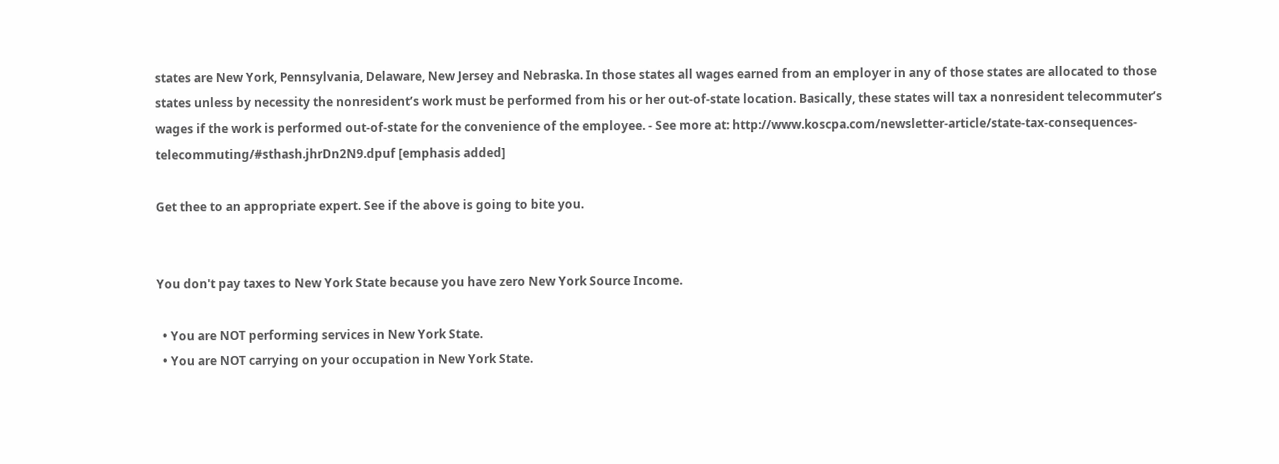states are New York, Pennsylvania, Delaware, New Jersey and Nebraska. In those states all wages earned from an employer in any of those states are allocated to those states unless by necessity the nonresident’s work must be performed from his or her out-of-state location. Basically, these states will tax a nonresident telecommuter’s wages if the work is performed out-of-state for the convenience of the employee. - See more at: http://www.koscpa.com/newsletter-article/state-tax-consequences-telecommuting/#sthash.jhrDn2N9.dpuf [emphasis added]

Get thee to an appropriate expert. See if the above is going to bite you.


You don't pay taxes to New York State because you have zero New York Source Income.

  • You are NOT performing services in New York State.
  • You are NOT carrying on your occupation in New York State.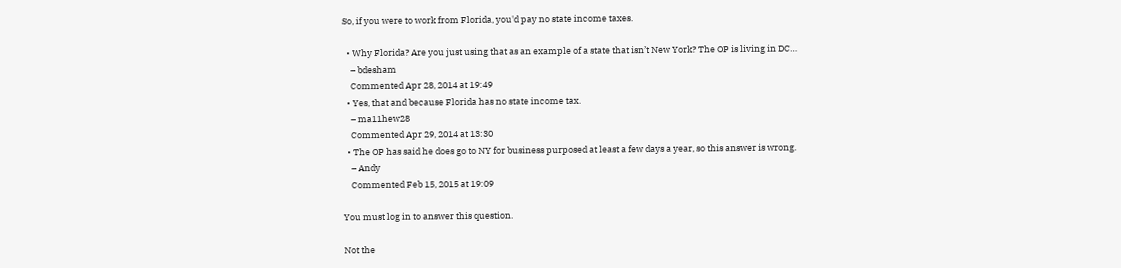So, if you were to work from Florida, you'd pay no state income taxes.

  • Why Florida? Are you just using that as an example of a state that isn’t New York? The OP is living in DC…
    – bdesham
    Commented Apr 28, 2014 at 19:49
  • Yes, that and because Florida has no state income tax.
    – ma11hew28
    Commented Apr 29, 2014 at 13:30
  • The OP has said he does go to NY for business purposed at least a few days a year, so this answer is wrong.
    – Andy
    Commented Feb 15, 2015 at 19:09

You must log in to answer this question.

Not the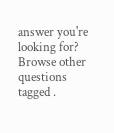answer you're looking for? Browse other questions tagged .